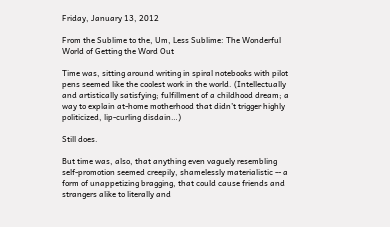Friday, January 13, 2012

From the Sublime to the, Um, Less Sublime: The Wonderful World of Getting the Word Out

Time was, sitting around writing in spiral notebooks with pilot pens seemed like the coolest work in the world. (Intellectually and artistically satisfying; fulfillment of a childhood dream; a way to explain at-home motherhood that didn’t trigger highly politicized, lip-curling disdain…)

Still does.

But time was, also, that anything even vaguely resembling self-promotion seemed creepily, shamelessly materialistic -- a form of unappetizing bragging, that could cause friends and strangers alike to literally and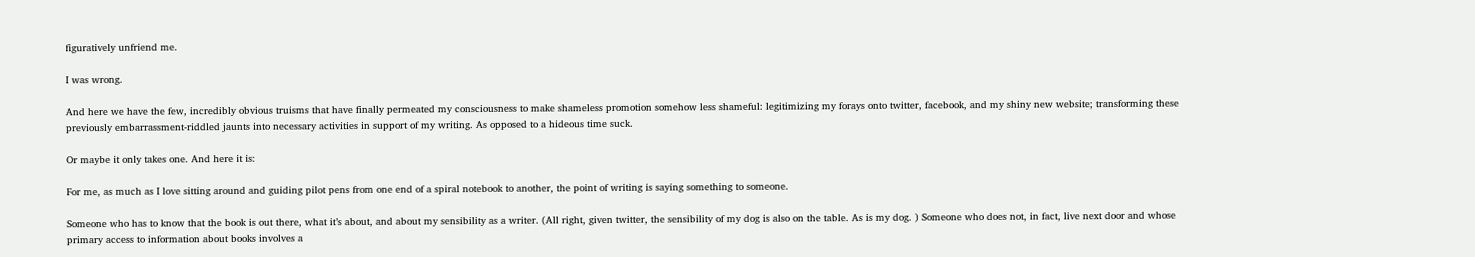figuratively unfriend me.

I was wrong.

And here we have the few, incredibly obvious truisms that have finally permeated my consciousness to make shameless promotion somehow less shameful: legitimizing my forays onto twitter, facebook, and my shiny new website; transforming these previously embarrassment-riddled jaunts into necessary activities in support of my writing. As opposed to a hideous time suck.

Or maybe it only takes one. And here it is:

For me, as much as I love sitting around and guiding pilot pens from one end of a spiral notebook to another, the point of writing is saying something to someone.

Someone who has to know that the book is out there, what it’s about, and about my sensibility as a writer. (All right, given twitter, the sensibility of my dog is also on the table. As is my dog. ) Someone who does not, in fact, live next door and whose primary access to information about books involves a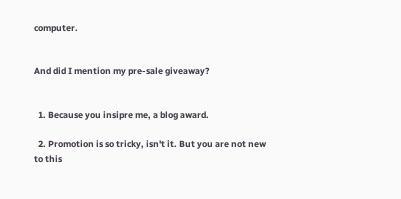computer.


And did I mention my pre-sale giveaway?


  1. Because you insipre me, a blog award.

  2. Promotion is so tricky, isn't it. But you are not new to this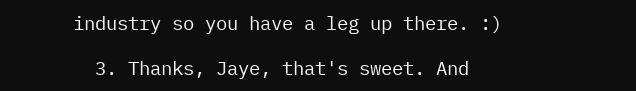industry so you have a leg up there. :)

  3. Thanks, Jaye, that's sweet. And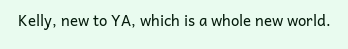Kelly, new to YA, which is a whole new world.